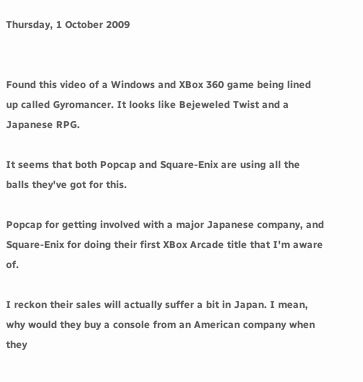Thursday, 1 October 2009


Found this video of a Windows and XBox 360 game being lined up called Gyromancer. It looks like Bejeweled Twist and a Japanese RPG.

It seems that both Popcap and Square-Enix are using all the balls they've got for this.

Popcap for getting involved with a major Japanese company, and Square-Enix for doing their first XBox Arcade title that I'm aware of.

I reckon their sales will actually suffer a bit in Japan. I mean, why would they buy a console from an American company when they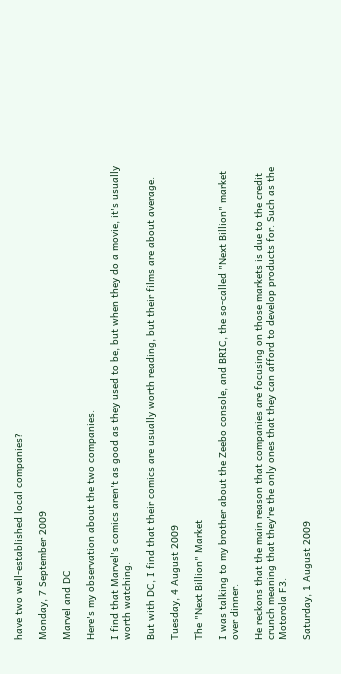have two well-established local companies?

Monday, 7 September 2009

Marvel and DC

Here's my observation about the two companies.

I find that Marvel's comics aren't as good as they used to be, but when they do a movie, it's usually worth watching.

But with DC, I find that their comics are usually worth reading, but their films are about average.

Tuesday, 4 August 2009

The "Next Billion" Market

I was talking to my brother about the Zeebo console, and BRIC, the so-called "Next Billion" market over dinner.

He reckons that the main reason that companies are focusing on those markets is due to the credit crunch meaning that they're the only ones that they can afford to develop products for. Such as the Motorola F3.

Saturday, 1 August 2009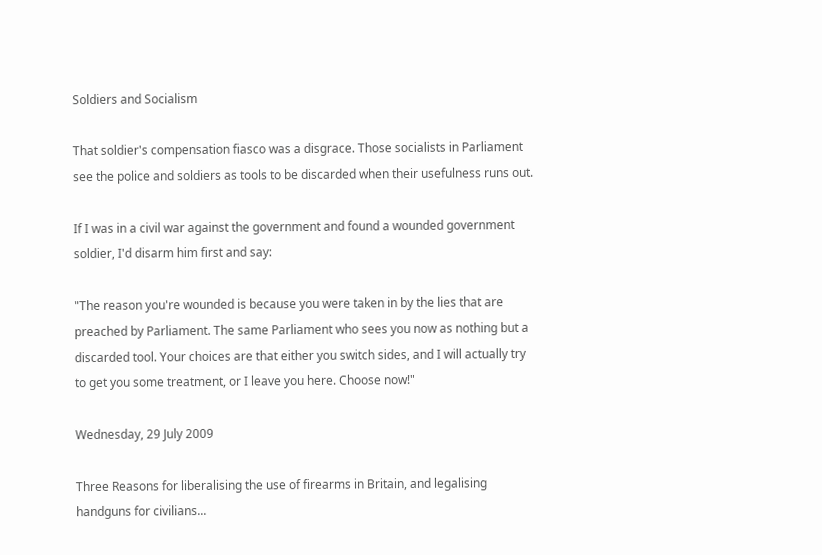Soldiers and Socialism

That soldier's compensation fiasco was a disgrace. Those socialists in Parliament see the police and soldiers as tools to be discarded when their usefulness runs out.

If I was in a civil war against the government and found a wounded government soldier, I'd disarm him first and say:

"The reason you're wounded is because you were taken in by the lies that are preached by Parliament. The same Parliament who sees you now as nothing but a discarded tool. Your choices are that either you switch sides, and I will actually try to get you some treatment, or I leave you here. Choose now!"

Wednesday, 29 July 2009

Three Reasons for liberalising the use of firearms in Britain, and legalising handguns for civilians...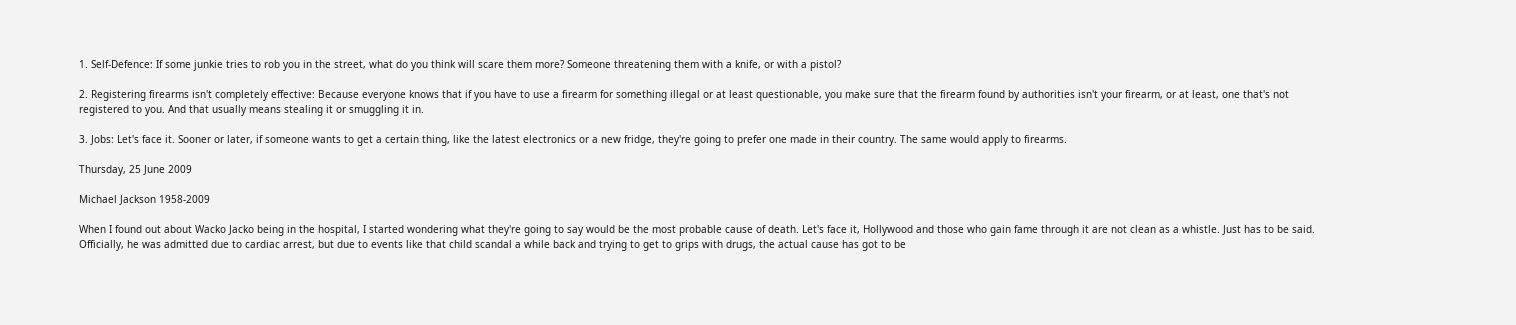1. Self-Defence: If some junkie tries to rob you in the street, what do you think will scare them more? Someone threatening them with a knife, or with a pistol?

2. Registering firearms isn't completely effective: Because everyone knows that if you have to use a firearm for something illegal or at least questionable, you make sure that the firearm found by authorities isn't your firearm, or at least, one that's not registered to you. And that usually means stealing it or smuggling it in.

3. Jobs: Let's face it. Sooner or later, if someone wants to get a certain thing, like the latest electronics or a new fridge, they're going to prefer one made in their country. The same would apply to firearms.

Thursday, 25 June 2009

Michael Jackson 1958-2009

When I found out about Wacko Jacko being in the hospital, I started wondering what they're going to say would be the most probable cause of death. Let's face it, Hollywood and those who gain fame through it are not clean as a whistle. Just has to be said. Officially, he was admitted due to cardiac arrest, but due to events like that child scandal a while back and trying to get to grips with drugs, the actual cause has got to be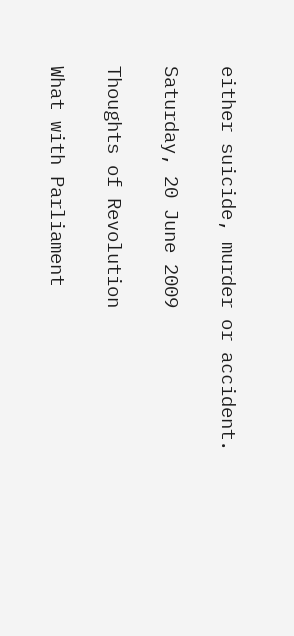either suicide, murder or accident.

Saturday, 20 June 2009

Thoughts of Revolution

What with Parliament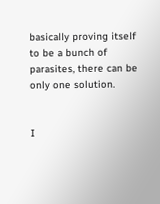basically proving itself to be a bunch of parasites, there can be only one solution.


I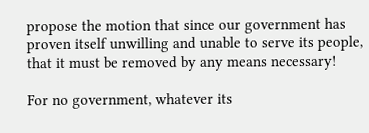propose the motion that since our government has proven itself unwilling and unable to serve its people, that it must be removed by any means necessary!

For no government, whatever its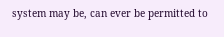system may be, can ever be permitted to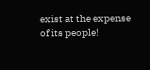exist at the expense of its people!